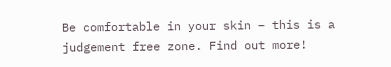Be comfortable in your skin – this is a judgement free zone. Find out more!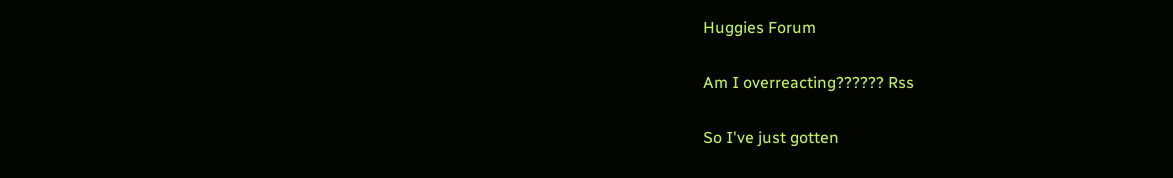Huggies Forum

Am I overreacting?????? Rss

So I've just gotten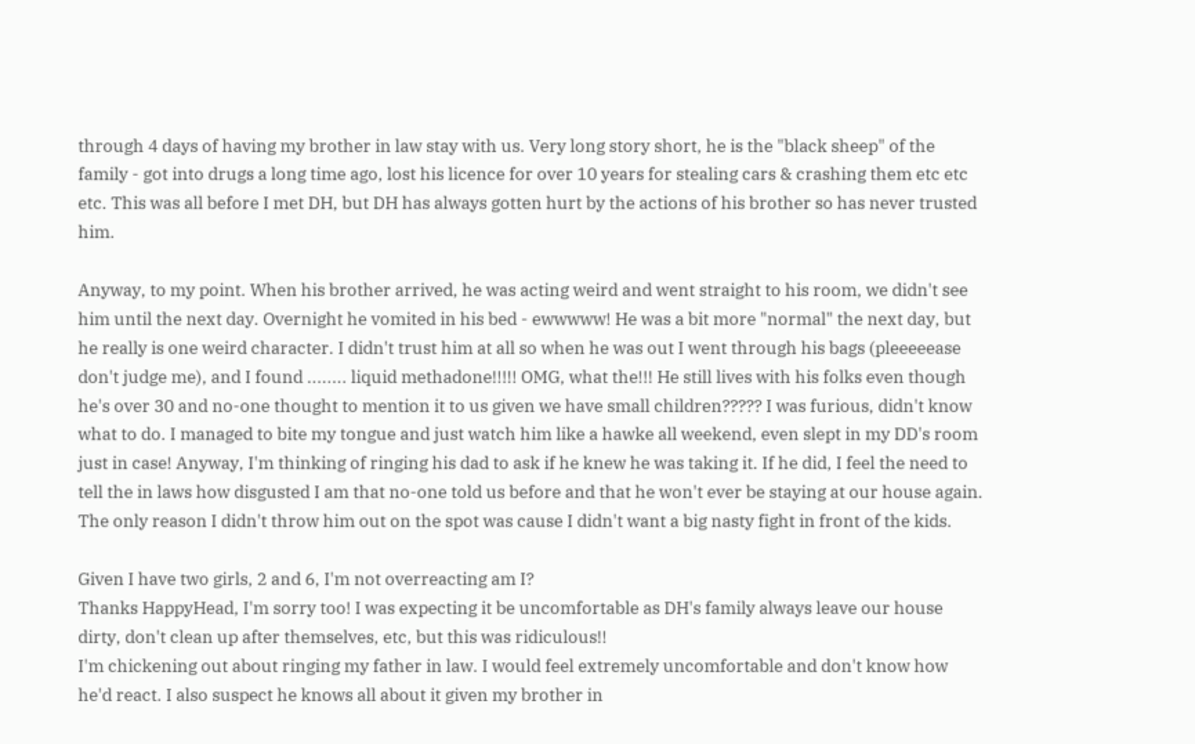through 4 days of having my brother in law stay with us. Very long story short, he is the "black sheep" of the family - got into drugs a long time ago, lost his licence for over 10 years for stealing cars & crashing them etc etc etc. This was all before I met DH, but DH has always gotten hurt by the actions of his brother so has never trusted him.

Anyway, to my point. When his brother arrived, he was acting weird and went straight to his room, we didn't see him until the next day. Overnight he vomited in his bed - ewwwww! He was a bit more "normal" the next day, but he really is one weird character. I didn't trust him at all so when he was out I went through his bags (pleeeeease don't judge me), and I found ........ liquid methadone!!!!! OMG, what the!!! He still lives with his folks even though he's over 30 and no-one thought to mention it to us given we have small children????? I was furious, didn't know what to do. I managed to bite my tongue and just watch him like a hawke all weekend, even slept in my DD's room just in case! Anyway, I'm thinking of ringing his dad to ask if he knew he was taking it. If he did, I feel the need to tell the in laws how disgusted I am that no-one told us before and that he won't ever be staying at our house again. The only reason I didn't throw him out on the spot was cause I didn't want a big nasty fight in front of the kids.

Given I have two girls, 2 and 6, I'm not overreacting am I?
Thanks HappyHead, I'm sorry too! I was expecting it be uncomfortable as DH's family always leave our house dirty, don't clean up after themselves, etc, but this was ridiculous!!
I'm chickening out about ringing my father in law. I would feel extremely uncomfortable and don't know how he'd react. I also suspect he knows all about it given my brother in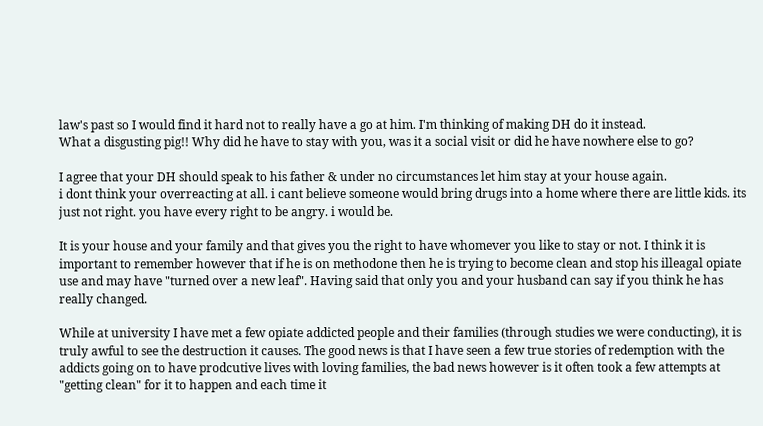law's past so I would find it hard not to really have a go at him. I'm thinking of making DH do it instead.
What a disgusting pig!! Why did he have to stay with you, was it a social visit or did he have nowhere else to go?

I agree that your DH should speak to his father & under no circumstances let him stay at your house again.
i dont think your overreacting at all. i cant believe someone would bring drugs into a home where there are little kids. its just not right. you have every right to be angry. i would be.

It is your house and your family and that gives you the right to have whomever you like to stay or not. I think it is important to remember however that if he is on methodone then he is trying to become clean and stop his illeagal opiate use and may have "turned over a new leaf". Having said that only you and your husband can say if you think he has really changed.

While at university I have met a few opiate addicted people and their families (through studies we were conducting), it is truly awful to see the destruction it causes. The good news is that I have seen a few true stories of redemption with the addicts going on to have prodcutive lives with loving families, the bad news however is it often took a few attempts at "getting clean" for it to happen and each time it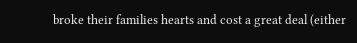broke their families hearts and cost a great deal (either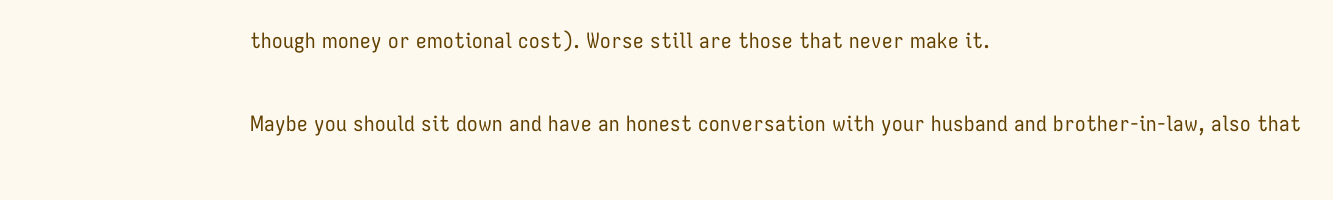though money or emotional cost). Worse still are those that never make it.

Maybe you should sit down and have an honest conversation with your husband and brother-in-law, also that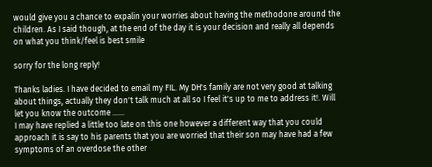would give you a chance to expalin your worries about having the methodone around the children. As I said though, at the end of the day it is your decision and really all depends on what you think/feel is best smile

sorry for the long reply!

Thanks ladies. I have decided to email my FIL. My DH's family are not very good at talking about things, actually they don't talk much at all so I feel it's up to me to address it!. Will let you know the outcome ......
I may have replied a little too late on this one however a different way that you could approach it is say to his parents that you are worried that their son may have had a few symptoms of an overdose the other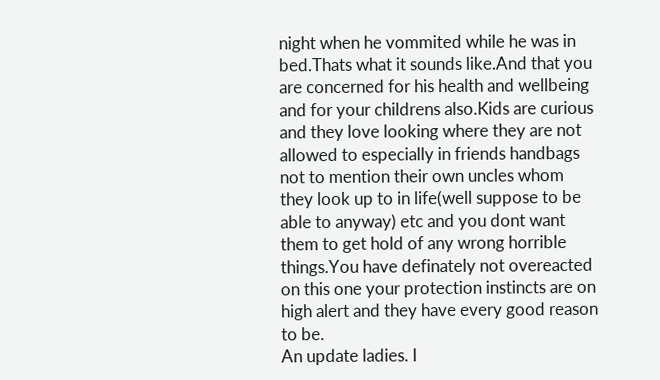night when he vommited while he was in bed.Thats what it sounds like.And that you are concerned for his health and wellbeing and for your childrens also.Kids are curious and they love looking where they are not allowed to especially in friends handbags not to mention their own uncles whom they look up to in life(well suppose to be able to anyway) etc and you dont want them to get hold of any wrong horrible things.You have definately not overeacted on this one your protection instincts are on high alert and they have every good reason to be.
An update ladies. I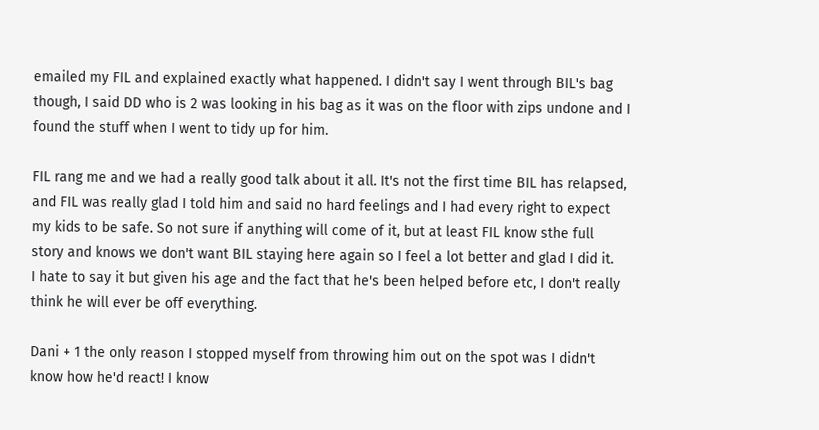emailed my FIL and explained exactly what happened. I didn't say I went through BIL's bag though, I said DD who is 2 was looking in his bag as it was on the floor with zips undone and I found the stuff when I went to tidy up for him.

FIL rang me and we had a really good talk about it all. It's not the first time BIL has relapsed, and FIL was really glad I told him and said no hard feelings and I had every right to expect my kids to be safe. So not sure if anything will come of it, but at least FIL know sthe full story and knows we don't want BIL staying here again so I feel a lot better and glad I did it.
I hate to say it but given his age and the fact that he's been helped before etc, I don't really think he will ever be off everything.

Dani + 1 the only reason I stopped myself from throwing him out on the spot was I didn't know how he'd react! I know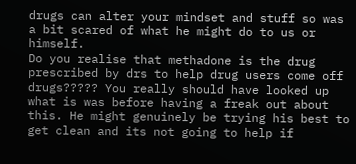drugs can alter your mindset and stuff so was a bit scared of what he might do to us or himself.
Do you realise that methadone is the drug prescribed by drs to help drug users come off drugs????? You really should have looked up what is was before having a freak out about this. He might genuinely be trying his best to get clean and its not going to help if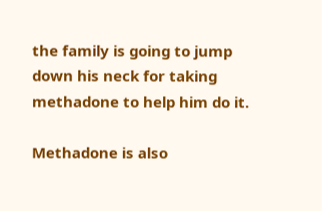the family is going to jump down his neck for taking methadone to help him do it.

Methadone is also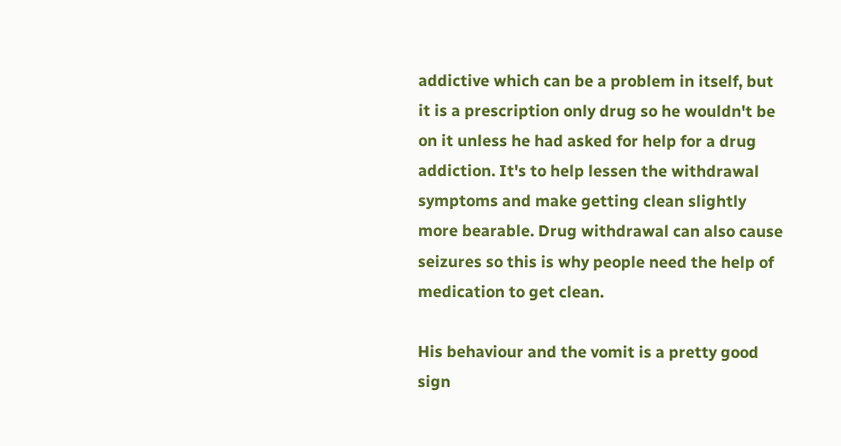addictive which can be a problem in itself, but it is a prescription only drug so he wouldn't be on it unless he had asked for help for a drug addiction. It's to help lessen the withdrawal symptoms and make getting clean slightly more bearable. Drug withdrawal can also cause seizures so this is why people need the help of medication to get clean.

His behaviour and the vomit is a pretty good sign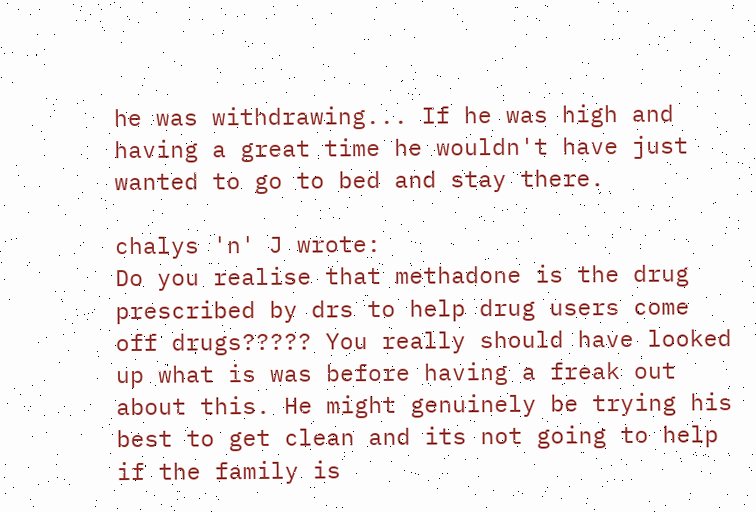he was withdrawing... If he was high and having a great time he wouldn't have just wanted to go to bed and stay there.

chalys 'n' J wrote:
Do you realise that methadone is the drug prescribed by drs to help drug users come off drugs????? You really should have looked up what is was before having a freak out about this. He might genuinely be trying his best to get clean and its not going to help if the family is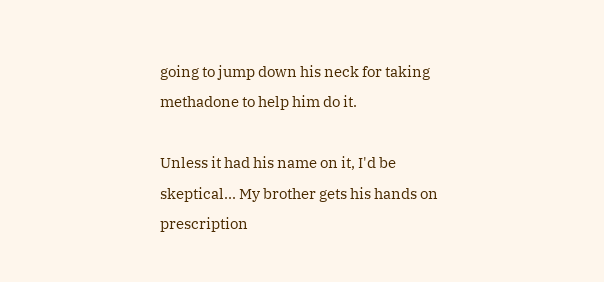going to jump down his neck for taking methadone to help him do it.

Unless it had his name on it, I'd be skeptical... My brother gets his hands on prescription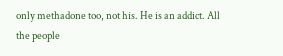only methadone too, not his. He is an addict. All the people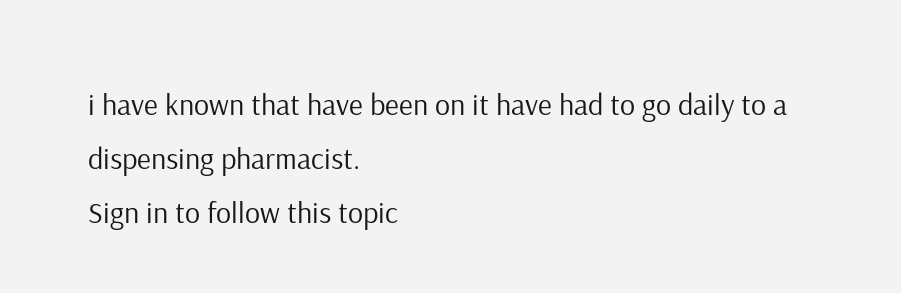i have known that have been on it have had to go daily to a dispensing pharmacist.
Sign in to follow this topic